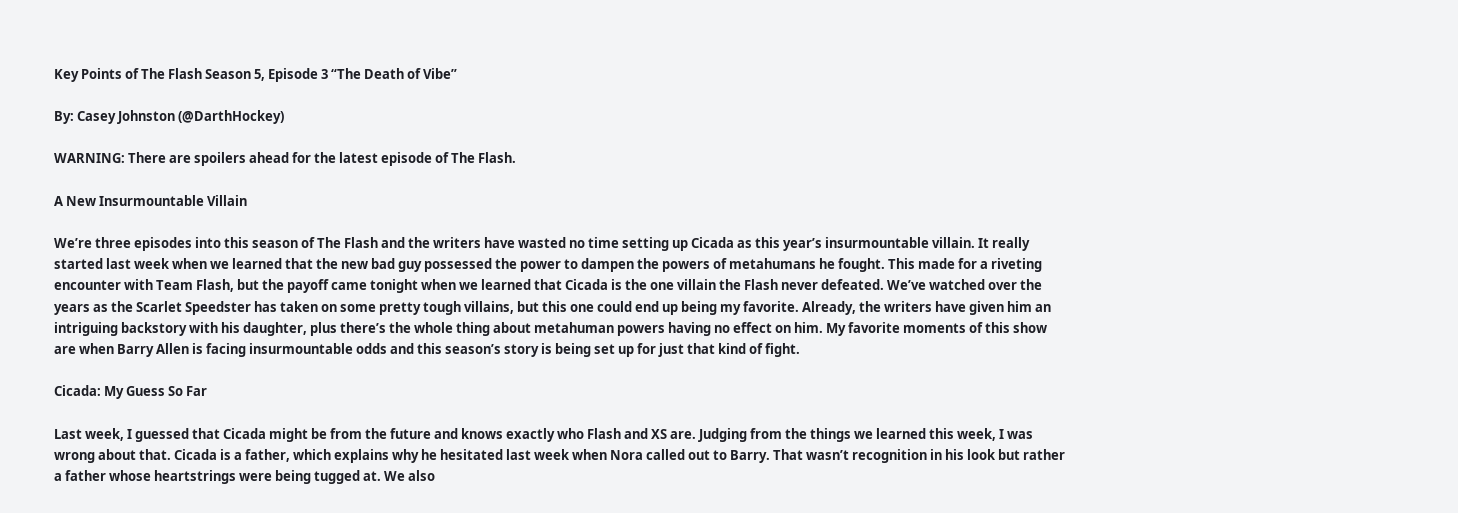Key Points of The Flash Season 5, Episode 3 “The Death of Vibe”

By: Casey Johnston (@DarthHockey)

WARNING: There are spoilers ahead for the latest episode of The Flash.

A New Insurmountable Villain

We’re three episodes into this season of The Flash and the writers have wasted no time setting up Cicada as this year’s insurmountable villain. It really started last week when we learned that the new bad guy possessed the power to dampen the powers of metahumans he fought. This made for a riveting encounter with Team Flash, but the payoff came tonight when we learned that Cicada is the one villain the Flash never defeated. We’ve watched over the years as the Scarlet Speedster has taken on some pretty tough villains, but this one could end up being my favorite. Already, the writers have given him an intriguing backstory with his daughter, plus there’s the whole thing about metahuman powers having no effect on him. My favorite moments of this show are when Barry Allen is facing insurmountable odds and this season’s story is being set up for just that kind of fight.

Cicada: My Guess So Far

Last week, I guessed that Cicada might be from the future and knows exactly who Flash and XS are. Judging from the things we learned this week, I was wrong about that. Cicada is a father, which explains why he hesitated last week when Nora called out to Barry. That wasn’t recognition in his look but rather a father whose heartstrings were being tugged at. We also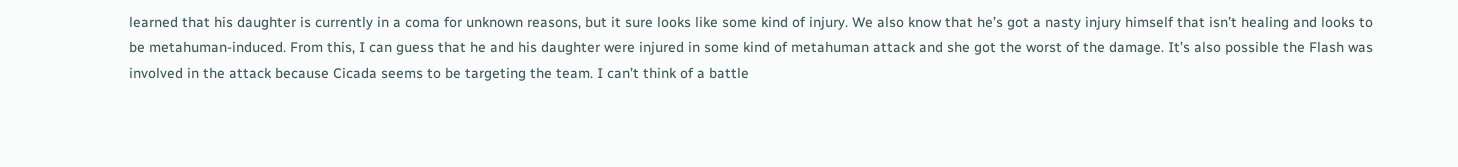learned that his daughter is currently in a coma for unknown reasons, but it sure looks like some kind of injury. We also know that he’s got a nasty injury himself that isn’t healing and looks to be metahuman-induced. From this, I can guess that he and his daughter were injured in some kind of metahuman attack and she got the worst of the damage. It’s also possible the Flash was involved in the attack because Cicada seems to be targeting the team. I can’t think of a battle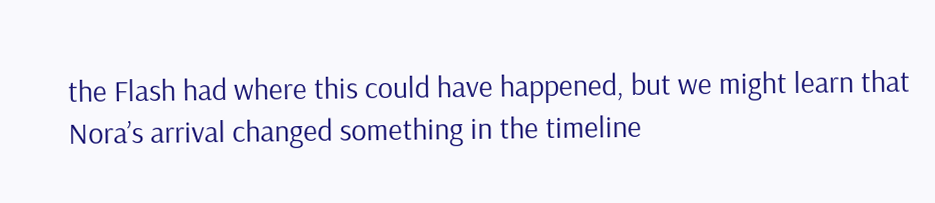the Flash had where this could have happened, but we might learn that Nora’s arrival changed something in the timeline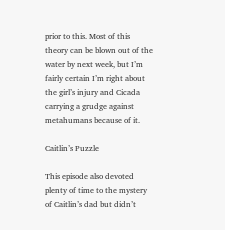prior to this. Most of this theory can be blown out of the water by next week, but I’m fairly certain I’m right about the girl’s injury and Cicada carrying a grudge against metahumans because of it.

Caitlin’s Puzzle

This episode also devoted plenty of time to the mystery of Caitlin’s dad but didn’t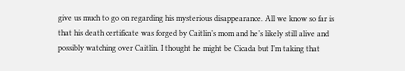give us much to go on regarding his mysterious disappearance. All we know so far is that his death certificate was forged by Caitlin’s mom and he’s likely still alive and possibly watching over Caitlin. I thought he might be Cicada but I’m taking that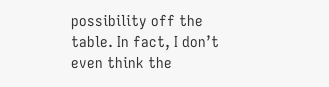possibility off the table. In fact, I don’t even think the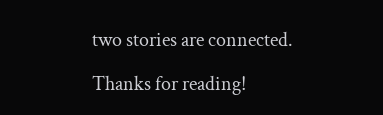two stories are connected.

Thanks for reading!